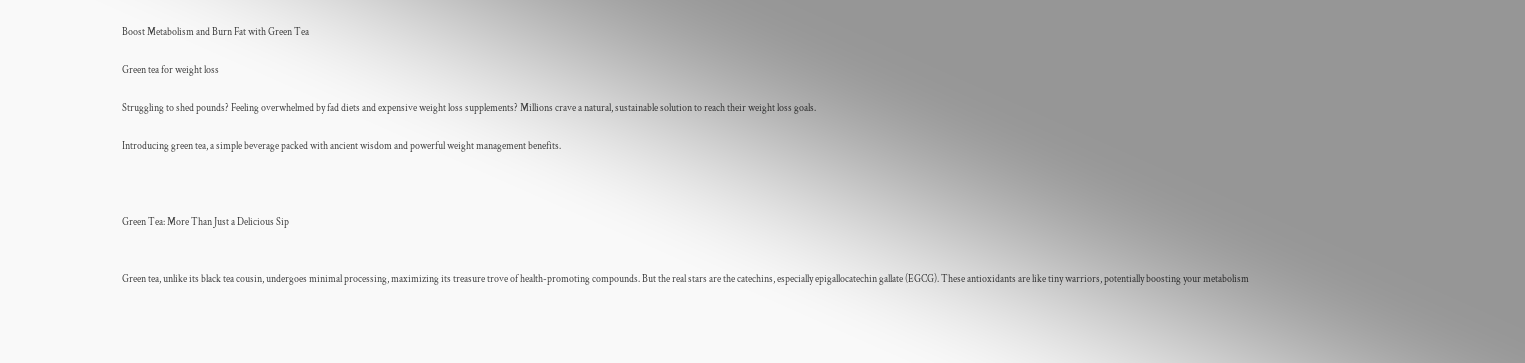Boost Metabolism and Burn Fat with Green Tea

Green tea for weight loss

Struggling to shed pounds? Feeling overwhelmed by fad diets and expensive weight loss supplements? Millions crave a natural, sustainable solution to reach their weight loss goals.

Introducing green tea, a simple beverage packed with ancient wisdom and powerful weight management benefits.



Green Tea: More Than Just a Delicious Sip


Green tea, unlike its black tea cousin, undergoes minimal processing, maximizing its treasure trove of health-promoting compounds. But the real stars are the catechins, especially epigallocatechin gallate (EGCG). These antioxidants are like tiny warriors, potentially boosting your metabolism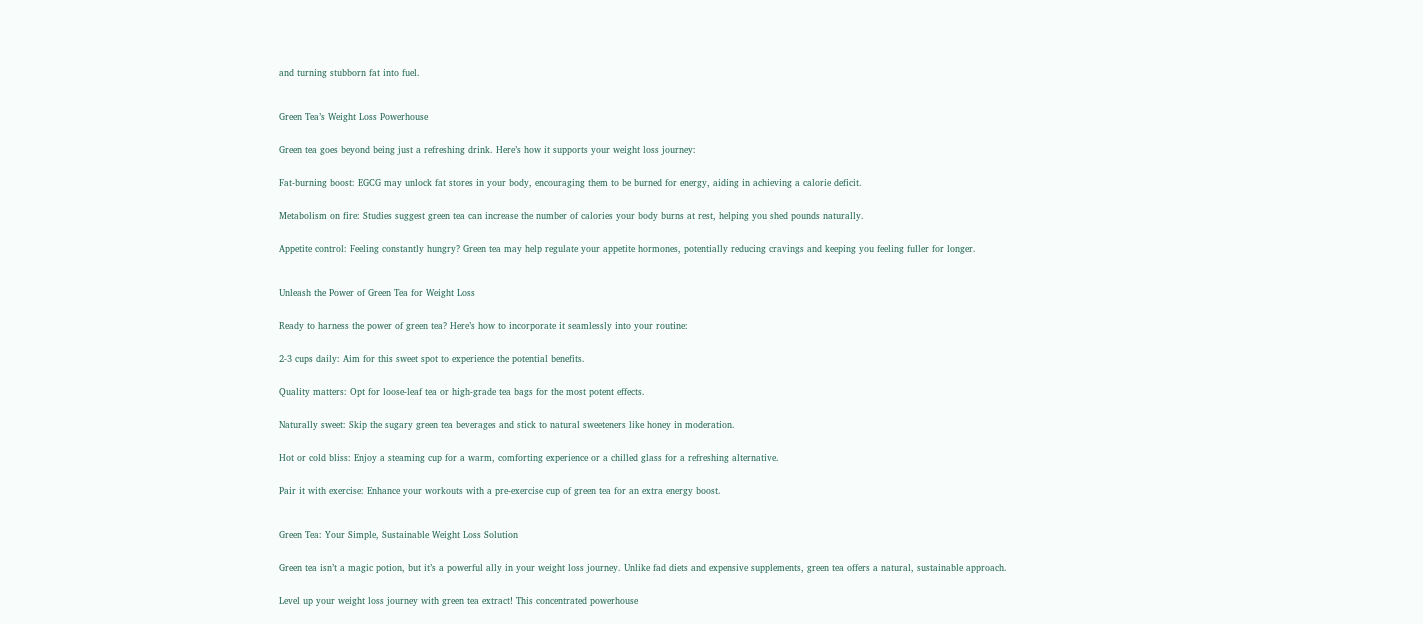and turning stubborn fat into fuel.



Green Tea’s Weight Loss Powerhouse


Green tea goes beyond being just a refreshing drink. Here’s how it supports your weight loss journey:


Fat-burning boost: EGCG may unlock fat stores in your body, encouraging them to be burned for energy, aiding in achieving a calorie deficit.


Metabolism on fire: Studies suggest green tea can increase the number of calories your body burns at rest, helping you shed pounds naturally.


Appetite control: Feeling constantly hungry? Green tea may help regulate your appetite hormones, potentially reducing cravings and keeping you feeling fuller for longer.



Unleash the Power of Green Tea for Weight Loss


Ready to harness the power of green tea? Here’s how to incorporate it seamlessly into your routine:


2-3 cups daily: Aim for this sweet spot to experience the potential benefits.


Quality matters: Opt for loose-leaf tea or high-grade tea bags for the most potent effects.


Naturally sweet: Skip the sugary green tea beverages and stick to natural sweeteners like honey in moderation.


Hot or cold bliss: Enjoy a steaming cup for a warm, comforting experience or a chilled glass for a refreshing alternative.


Pair it with exercise: Enhance your workouts with a pre-exercise cup of green tea for an extra energy boost.



Green Tea: Your Simple, Sustainable Weight Loss Solution


Green tea isn’t a magic potion, but it’s a powerful ally in your weight loss journey. Unlike fad diets and expensive supplements, green tea offers a natural, sustainable approach.


Level up your weight loss journey with green tea extract! This concentrated powerhouse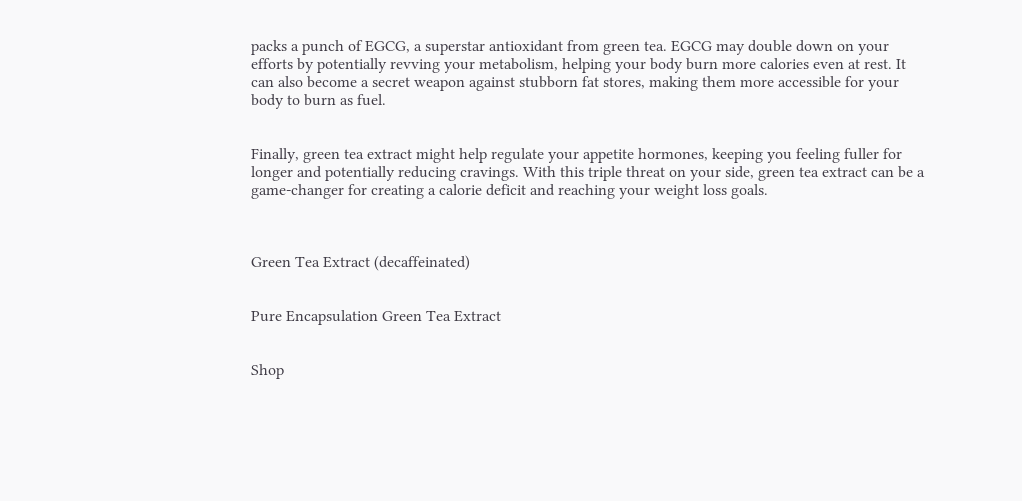packs a punch of EGCG, a superstar antioxidant from green tea. EGCG may double down on your efforts by potentially revving your metabolism, helping your body burn more calories even at rest. It can also become a secret weapon against stubborn fat stores, making them more accessible for your body to burn as fuel.


Finally, green tea extract might help regulate your appetite hormones, keeping you feeling fuller for longer and potentially reducing cravings. With this triple threat on your side, green tea extract can be a game-changer for creating a calorie deficit and reaching your weight loss goals.



Green Tea Extract (decaffeinated)


Pure Encapsulation Green Tea Extract


Shop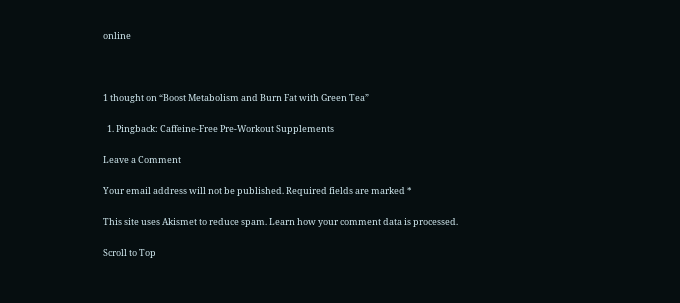online



1 thought on “Boost Metabolism and Burn Fat with Green Tea”

  1. Pingback: Caffeine-Free Pre-Workout Supplements

Leave a Comment

Your email address will not be published. Required fields are marked *

This site uses Akismet to reduce spam. Learn how your comment data is processed.

Scroll to Top